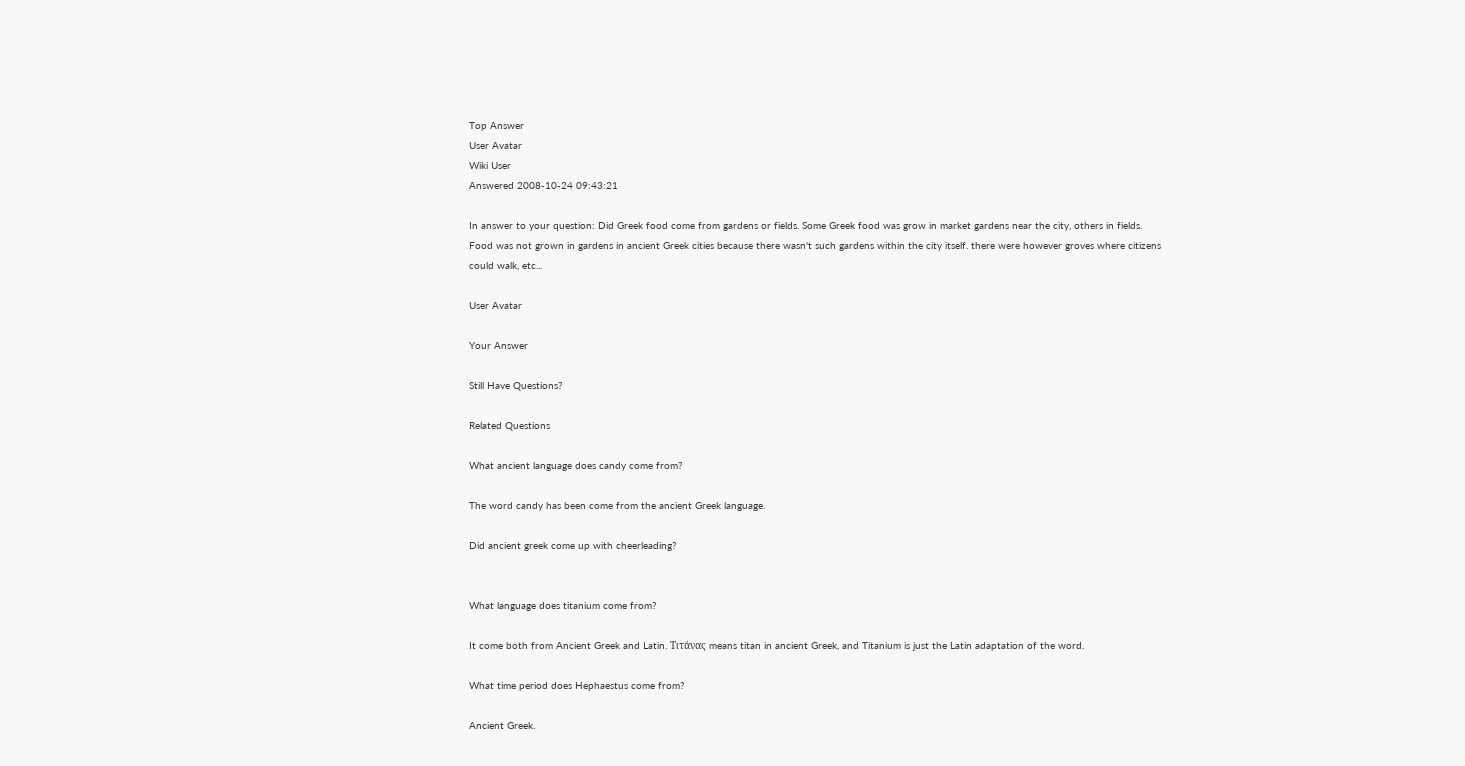Top Answer
User Avatar
Wiki User
Answered 2008-10-24 09:43:21

In answer to your question: Did Greek food come from gardens or fields. Some Greek food was grow in market gardens near the city, others in fields. Food was not grown in gardens in ancient Greek cities because there wasn't such gardens within the city itself. there were however groves where citizens could walk, etc...

User Avatar

Your Answer

Still Have Questions?

Related Questions

What ancient language does candy come from?

The word candy has been come from the ancient Greek language.

Did ancient greek come up with cheerleading?


What language does titanium come from?

It come both from Ancient Greek and Latin. Τιτάνας means titan in ancient Greek, and Titanium is just the Latin adaptation of the word.

What time period does Hephaestus come from?

Ancient Greek.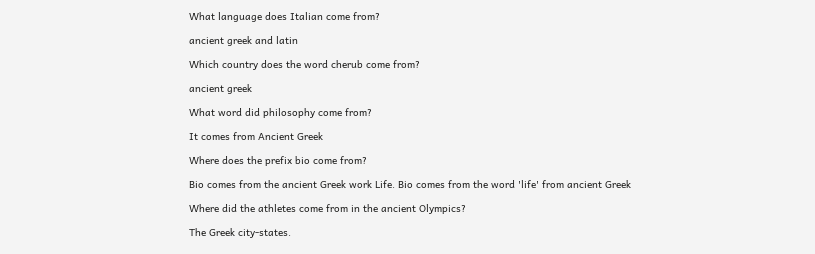What language does Italian come from?

ancient greek and latin

Which country does the word cherub come from?

ancient greek

What word did philosophy come from?

It comes from Ancient Greek

Where does the prefix bio come from?

Bio comes from the ancient Greek work Life. Bio comes from the word 'life' from ancient Greek

Where did the athletes come from in the ancient Olympics?

The Greek city-states.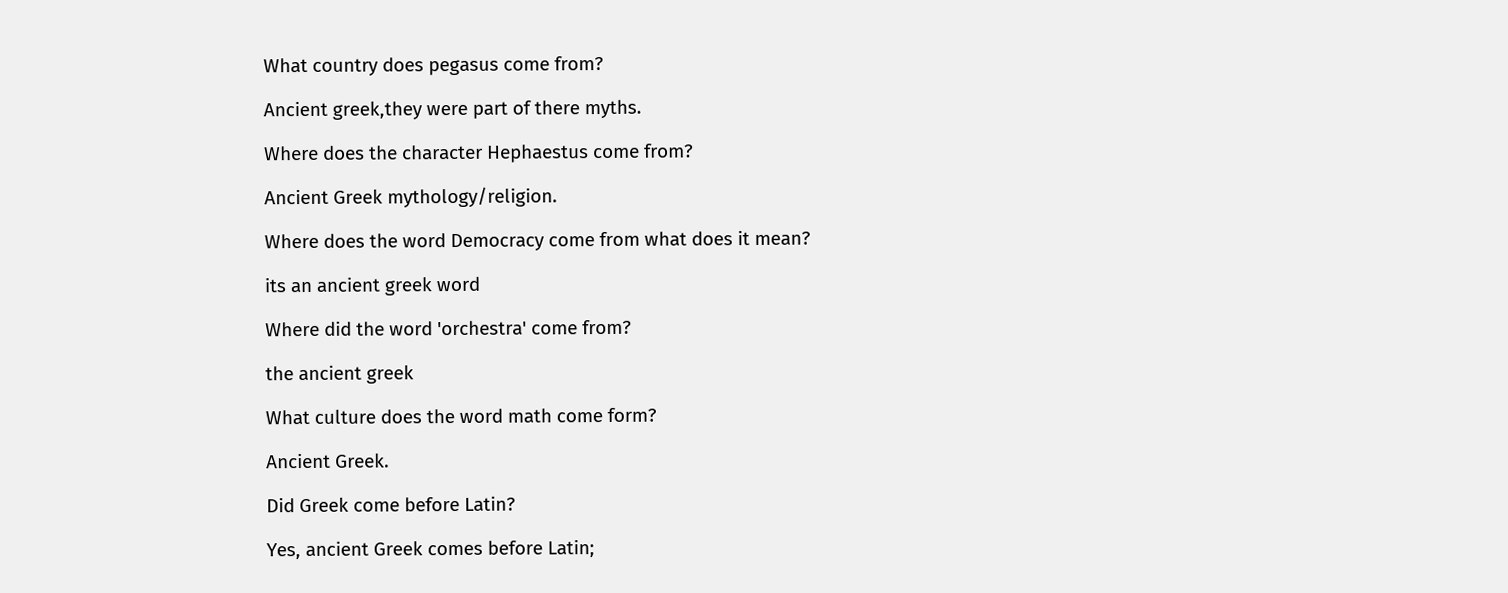What country does pegasus come from?

Ancient greek,they were part of there myths.

Where does the character Hephaestus come from?

Ancient Greek mythology/religion.

Where does the word Democracy come from what does it mean?

its an ancient greek word

Where did the word 'orchestra' come from?

the ancient greek

What culture does the word math come form?

Ancient Greek.

Did Greek come before Latin?

Yes, ancient Greek comes before Latin;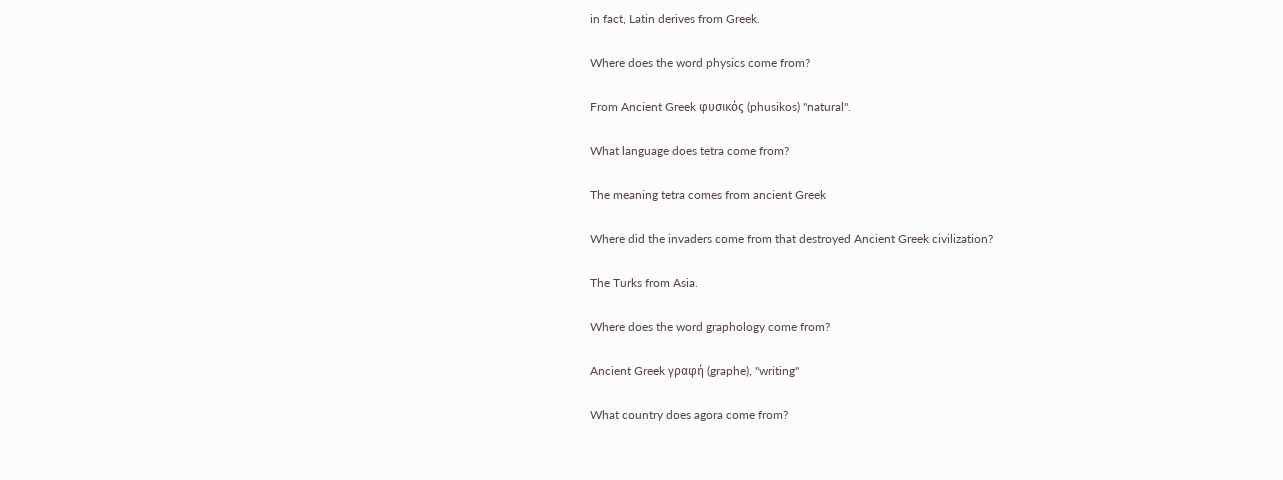in fact, Latin derives from Greek.

Where does the word physics come from?

From Ancient Greek φυσικός (phusikos) "natural".

What language does tetra come from?

The meaning tetra comes from ancient Greek

Where did the invaders come from that destroyed Ancient Greek civilization?

The Turks from Asia.

Where does the word graphology come from?

Ancient Greek γραφή (graphe), "writing"

What country does agora come from?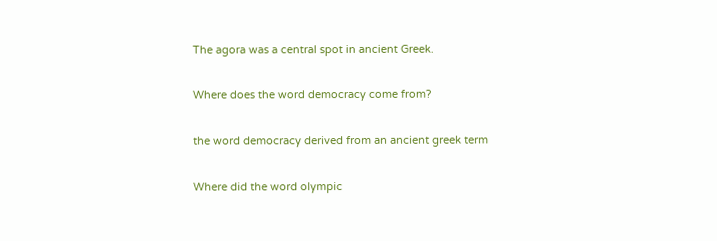The agora was a central spot in ancient Greek.

Where does the word democracy come from?

the word democracy derived from an ancient greek term

Where did the word olympic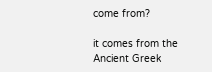come from?

it comes from the Ancient Greek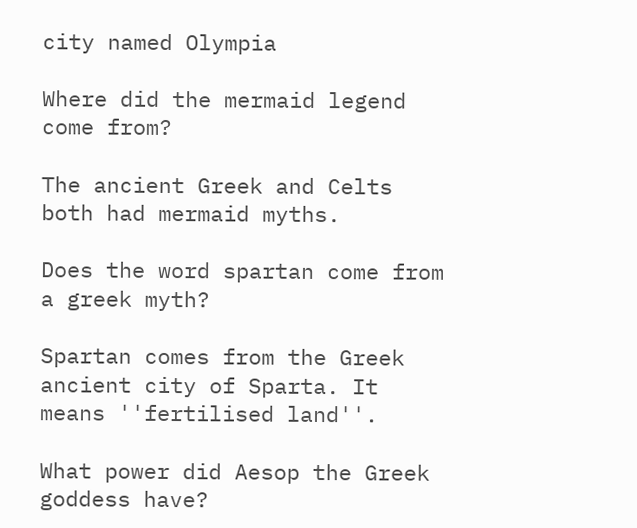city named Olympia

Where did the mermaid legend come from?

The ancient Greek and Celts both had mermaid myths.

Does the word spartan come from a greek myth?

Spartan comes from the Greek ancient city of Sparta. It means ''fertilised land''.

What power did Aesop the Greek goddess have?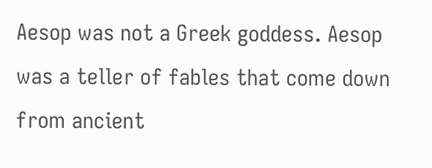Aesop was not a Greek goddess. Aesop was a teller of fables that come down from ancient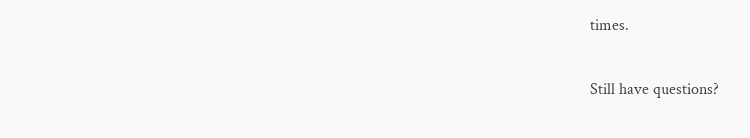times.

Still have questions?